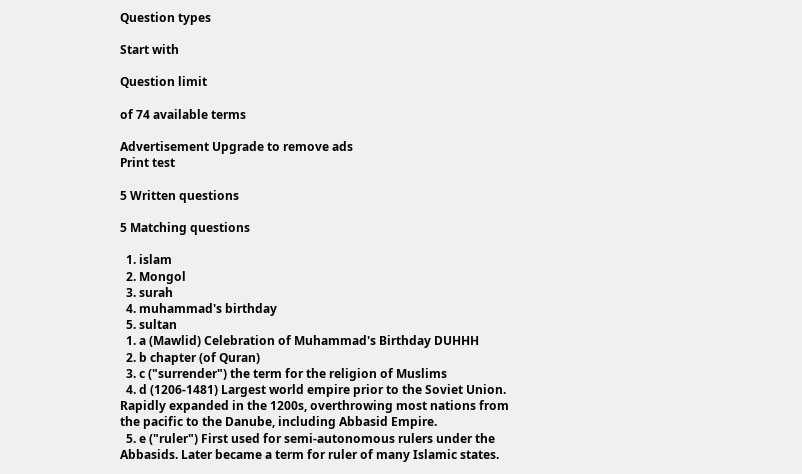Question types

Start with

Question limit

of 74 available terms

Advertisement Upgrade to remove ads
Print test

5 Written questions

5 Matching questions

  1. islam
  2. Mongol
  3. surah
  4. muhammad's birthday
  5. sultan
  1. a (Mawlid) Celebration of Muhammad's Birthday DUHHH
  2. b chapter (of Quran)
  3. c ("surrender") the term for the religion of Muslims
  4. d (1206-1481) Largest world empire prior to the Soviet Union. Rapidly expanded in the 1200s, overthrowing most nations from the pacific to the Danube, including Abbasid Empire.
  5. e ("ruler") First used for semi-autonomous rulers under the Abbasids. Later became a term for ruler of many Islamic states.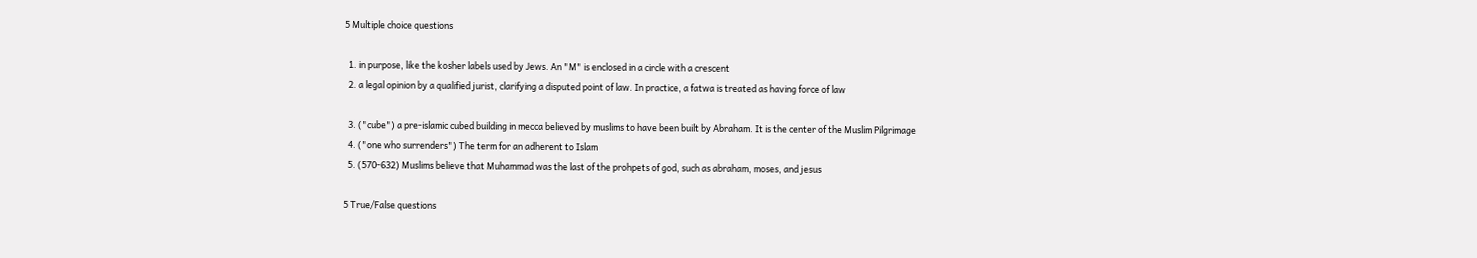5 Multiple choice questions

  1. in purpose, like the kosher labels used by Jews. An "M" is enclosed in a circle with a crescent
  2. a legal opinion by a qualified jurist, clarifying a disputed point of law. In practice, a fatwa is treated as having force of law

  3. ("cube") a pre-islamic cubed building in mecca believed by muslims to have been built by Abraham. It is the center of the Muslim Pilgrimage
  4. ("one who surrenders") The term for an adherent to Islam
  5. (570-632) Muslims believe that Muhammad was the last of the prohpets of god, such as abraham, moses, and jesus

5 True/False questions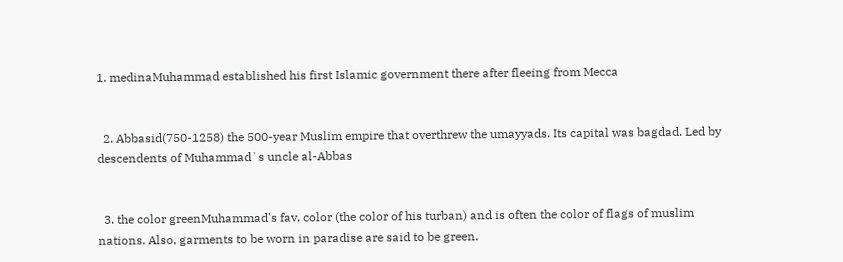1. medinaMuhammad established his first Islamic government there after fleeing from Mecca


  2. Abbasid(750-1258) the 500-year Muslim empire that overthrew the umayyads. Its capital was bagdad. Led by descendents of Muhammad`s uncle al-Abbas


  3. the color greenMuhammad's fav. color (the color of his turban) and is often the color of flags of muslim nations. Also, garments to be worn in paradise are said to be green.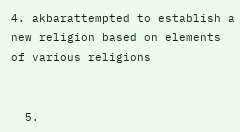4. akbarattempted to establish a new religion based on elements of various religions


  5.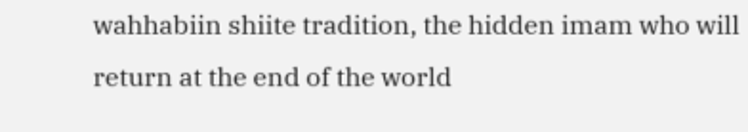wahhabiin shiite tradition, the hidden imam who will return at the end of the world